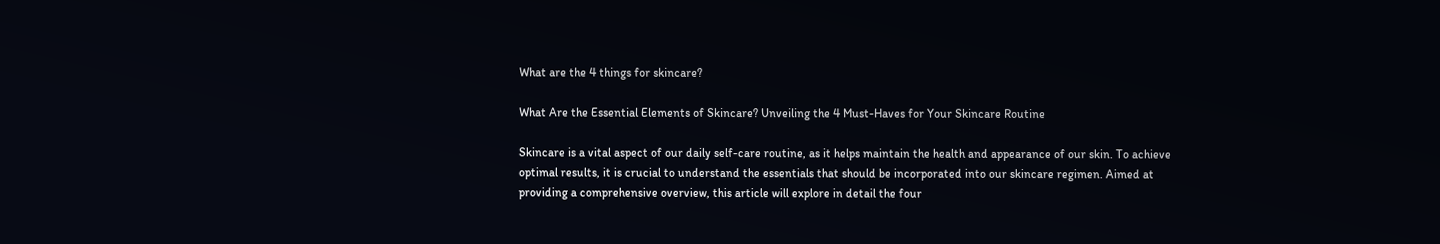What are the 4 things for skincare?

What Are the Essential Elements of Skincare? Unveiling the 4 Must-Haves for Your Skincare Routine

Skincare is a vital aspect of our daily self-care routine, as it helps maintain the health and appearance of our skin. To achieve optimal results, it is crucial to understand the essentials that should be incorporated into our skincare regimen. Aimed at providing a comprehensive overview, this article will explore in detail the four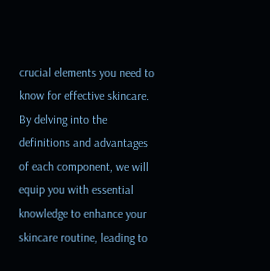crucial elements you need to know for effective skincare. By delving into the definitions and advantages of each component, we will equip you with essential knowledge to enhance your skincare routine, leading to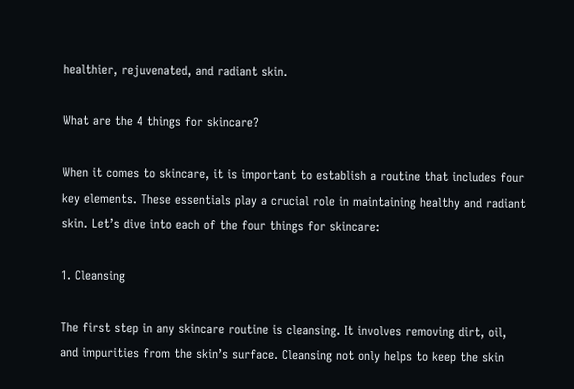healthier, rejuvenated, and radiant skin.

What are the 4 things for skincare?

When it comes to skincare, it is important to establish a routine that includes four key elements. These essentials play a crucial role in maintaining healthy and radiant skin. Let’s dive into each of the four things for skincare:

1. Cleansing

The first step in any skincare routine is cleansing. It involves removing dirt, oil, and impurities from the skin’s surface. Cleansing not only helps to keep the skin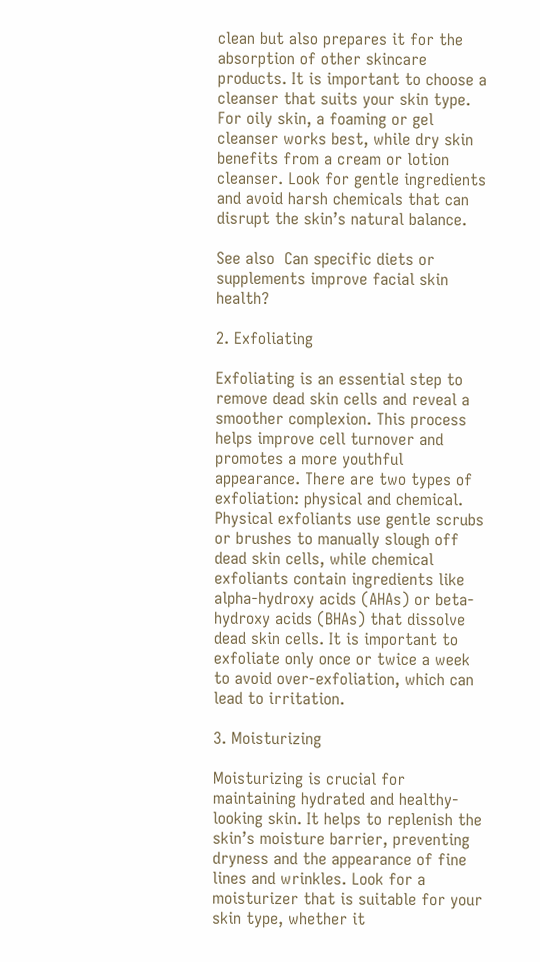clean but also prepares it for the absorption of other skincare products. It is important to choose a cleanser that suits your skin type. For oily skin, a foaming or gel cleanser works best, while dry skin benefits from a cream or lotion cleanser. Look for gentle ingredients and avoid harsh chemicals that can disrupt the skin’s natural balance.

See also  Can specific diets or supplements improve facial skin health?

2. Exfoliating

Exfoliating is an essential step to remove dead skin cells and reveal a smoother complexion. This process helps improve cell turnover and promotes a more youthful appearance. There are two types of exfoliation: physical and chemical. Physical exfoliants use gentle scrubs or brushes to manually slough off dead skin cells, while chemical exfoliants contain ingredients like alpha-hydroxy acids (AHAs) or beta-hydroxy acids (BHAs) that dissolve dead skin cells. It is important to exfoliate only once or twice a week to avoid over-exfoliation, which can lead to irritation.

3. Moisturizing

Moisturizing is crucial for maintaining hydrated and healthy-looking skin. It helps to replenish the skin’s moisture barrier, preventing dryness and the appearance of fine lines and wrinkles. Look for a moisturizer that is suitable for your skin type, whether it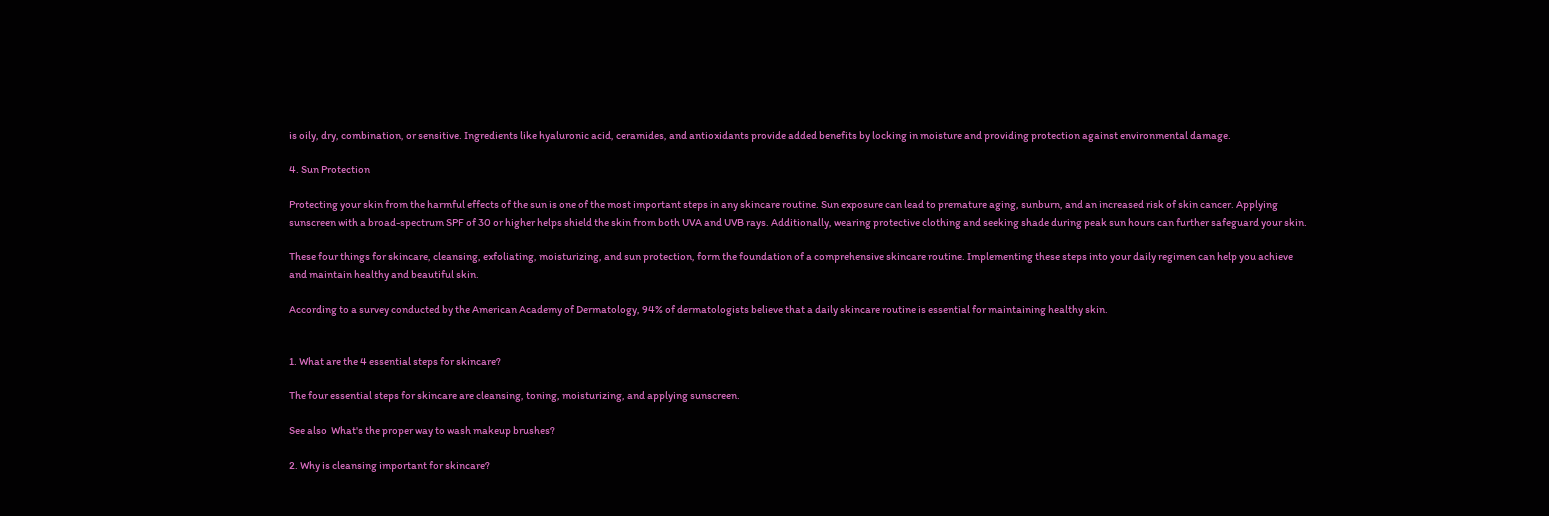is oily, dry, combination, or sensitive. Ingredients like hyaluronic acid, ceramides, and antioxidants provide added benefits by locking in moisture and providing protection against environmental damage.

4. Sun Protection

Protecting your skin from the harmful effects of the sun is one of the most important steps in any skincare routine. Sun exposure can lead to premature aging, sunburn, and an increased risk of skin cancer. Applying sunscreen with a broad-spectrum SPF of 30 or higher helps shield the skin from both UVA and UVB rays. Additionally, wearing protective clothing and seeking shade during peak sun hours can further safeguard your skin.

These four things for skincare, cleansing, exfoliating, moisturizing, and sun protection, form the foundation of a comprehensive skincare routine. Implementing these steps into your daily regimen can help you achieve and maintain healthy and beautiful skin.

According to a survey conducted by the American Academy of Dermatology, 94% of dermatologists believe that a daily skincare routine is essential for maintaining healthy skin.


1. What are the 4 essential steps for skincare?

The four essential steps for skincare are cleansing, toning, moisturizing, and applying sunscreen.

See also  What's the proper way to wash makeup brushes?

2. Why is cleansing important for skincare?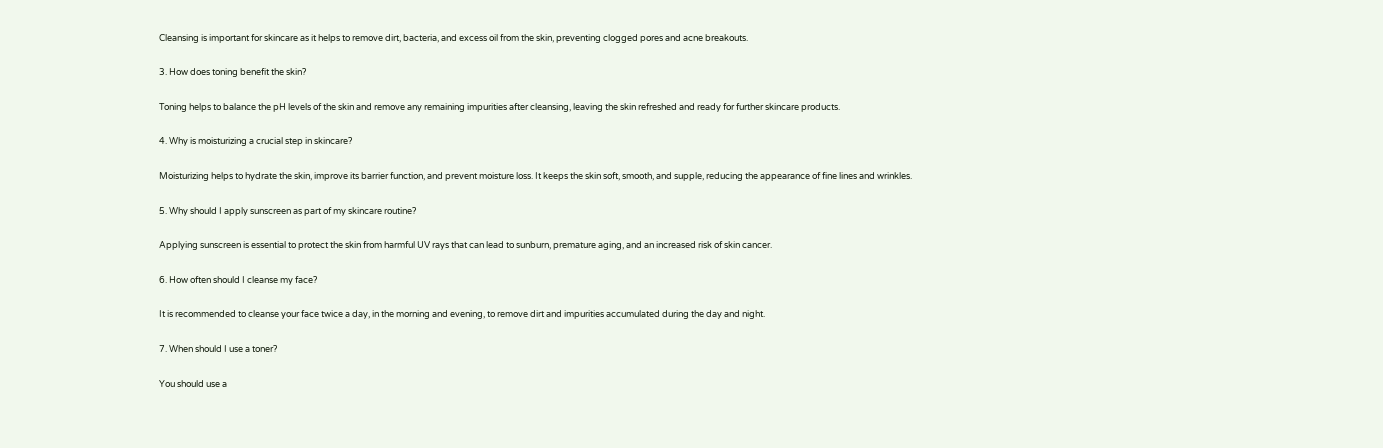Cleansing is important for skincare as it helps to remove dirt, bacteria, and excess oil from the skin, preventing clogged pores and acne breakouts.

3. How does toning benefit the skin?

Toning helps to balance the pH levels of the skin and remove any remaining impurities after cleansing, leaving the skin refreshed and ready for further skincare products.

4. Why is moisturizing a crucial step in skincare?

Moisturizing helps to hydrate the skin, improve its barrier function, and prevent moisture loss. It keeps the skin soft, smooth, and supple, reducing the appearance of fine lines and wrinkles.

5. Why should I apply sunscreen as part of my skincare routine?

Applying sunscreen is essential to protect the skin from harmful UV rays that can lead to sunburn, premature aging, and an increased risk of skin cancer.

6. How often should I cleanse my face?

It is recommended to cleanse your face twice a day, in the morning and evening, to remove dirt and impurities accumulated during the day and night.

7. When should I use a toner?

You should use a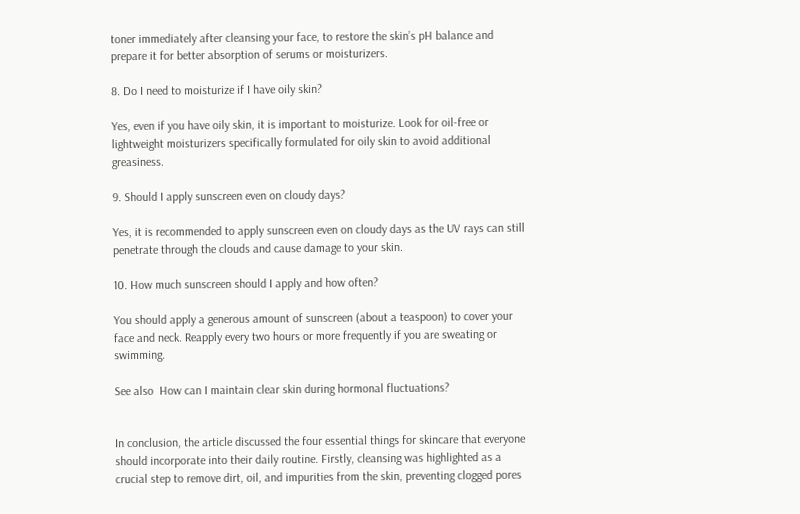toner immediately after cleansing your face, to restore the skin’s pH balance and prepare it for better absorption of serums or moisturizers.

8. Do I need to moisturize if I have oily skin?

Yes, even if you have oily skin, it is important to moisturize. Look for oil-free or lightweight moisturizers specifically formulated for oily skin to avoid additional greasiness.

9. Should I apply sunscreen even on cloudy days?

Yes, it is recommended to apply sunscreen even on cloudy days as the UV rays can still penetrate through the clouds and cause damage to your skin.

10. How much sunscreen should I apply and how often?

You should apply a generous amount of sunscreen (about a teaspoon) to cover your face and neck. Reapply every two hours or more frequently if you are sweating or swimming.

See also  How can I maintain clear skin during hormonal fluctuations?


In conclusion, the article discussed the four essential things for skincare that everyone should incorporate into their daily routine. Firstly, cleansing was highlighted as a crucial step to remove dirt, oil, and impurities from the skin, preventing clogged pores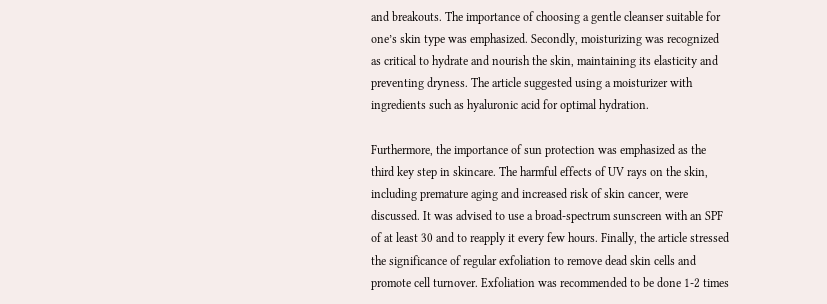and breakouts. The importance of choosing a gentle cleanser suitable for one’s skin type was emphasized. Secondly, moisturizing was recognized as critical to hydrate and nourish the skin, maintaining its elasticity and preventing dryness. The article suggested using a moisturizer with ingredients such as hyaluronic acid for optimal hydration.

Furthermore, the importance of sun protection was emphasized as the third key step in skincare. The harmful effects of UV rays on the skin, including premature aging and increased risk of skin cancer, were discussed. It was advised to use a broad-spectrum sunscreen with an SPF of at least 30 and to reapply it every few hours. Finally, the article stressed the significance of regular exfoliation to remove dead skin cells and promote cell turnover. Exfoliation was recommended to be done 1-2 times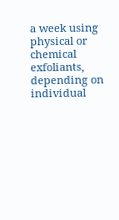a week using physical or chemical exfoliants, depending on individual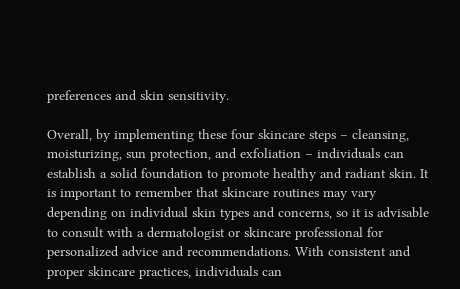preferences and skin sensitivity.

Overall, by implementing these four skincare steps – cleansing, moisturizing, sun protection, and exfoliation – individuals can establish a solid foundation to promote healthy and radiant skin. It is important to remember that skincare routines may vary depending on individual skin types and concerns, so it is advisable to consult with a dermatologist or skincare professional for personalized advice and recommendations. With consistent and proper skincare practices, individuals can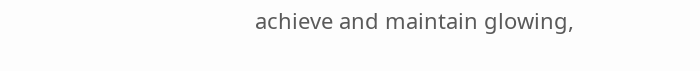achieve and maintain glowing,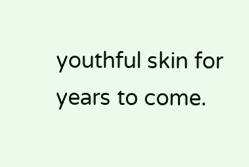youthful skin for years to come.